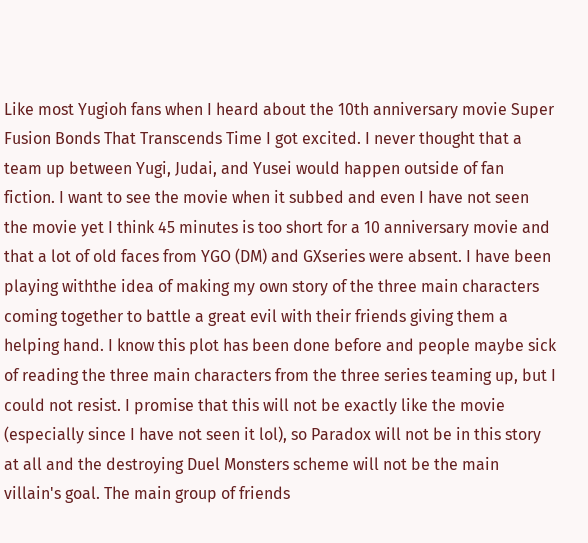Like most Yugioh fans when I heard about the 10th anniversary movie Super Fusion Bonds That Transcends Time I got excited. I never thought that a team up between Yugi, Judai, and Yusei would happen outside of fan fiction. I want to see the movie when it subbed and even I have not seen the movie yet I think 45 minutes is too short for a 10 anniversary movie and that a lot of old faces from YGO (DM) and GXseries were absent. I have been playing withthe idea of making my own story of the three main characters coming together to battle a great evil with their friends giving them a helping hand. I know this plot has been done before and people maybe sick of reading the three main characters from the three series teaming up, but I could not resist. I promise that this will not be exactly like the movie (especially since I have not seen it lol), so Paradox will not be in this story at all and the destroying Duel Monsters scheme will not be the main villain's goal. The main group of friends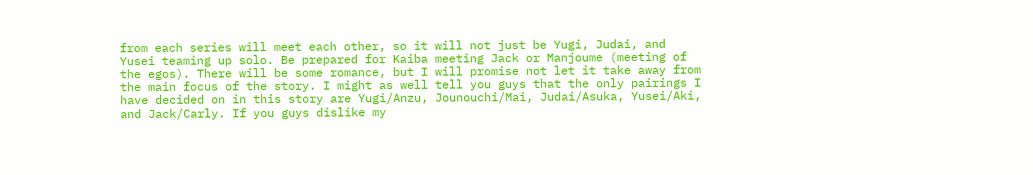from each series will meet each other, so it will not just be Yugi, Judai, and Yusei teaming up solo. Be prepared for Kaiba meeting Jack or Manjoume (meeting of the egos). There will be some romance, but I will promise not let it take away from the main focus of the story. I might as well tell you guys that the only pairings I have decided on in this story are Yugi/Anzu, Jounouchi/Mai, Judai/Asuka, Yusei/Aki, and Jack/Carly. If you guys dislike my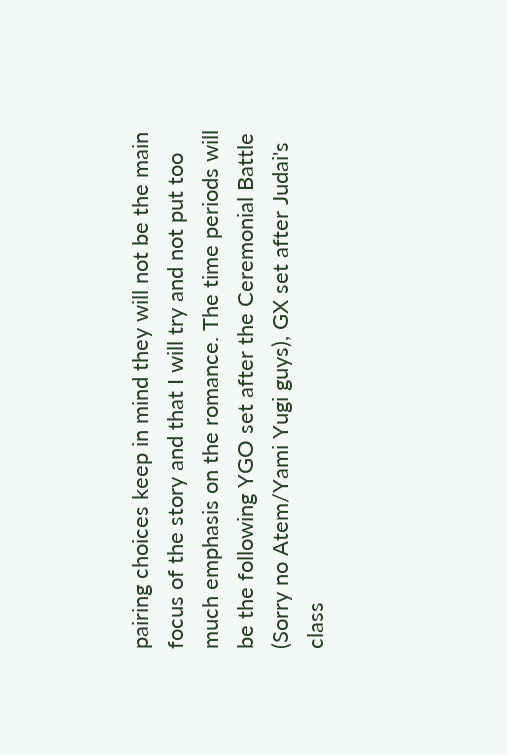pairing choices keep in mind they will not be the main focus of the story and that I will try and not put too much emphasis on the romance. The time periods will be the following YGO set after the Ceremonial Battle (Sorry no Atem/Yami Yugi guys), GX set after Judai's class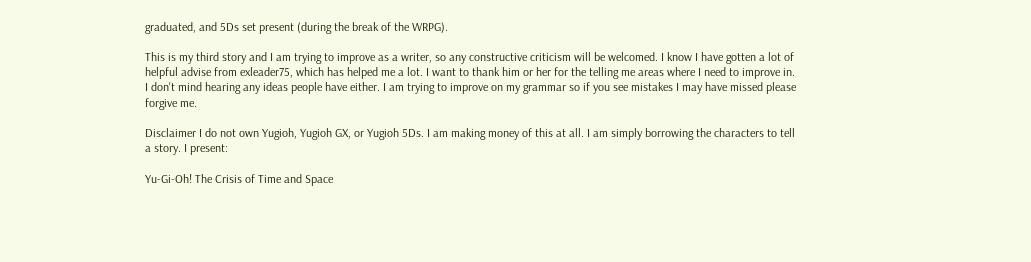graduated, and 5Ds set present (during the break of the WRPG).

This is my third story and I am trying to improve as a writer, so any constructive criticism will be welcomed. I know I have gotten a lot of helpful advise from exleader75, which has helped me a lot. I want to thank him or her for the telling me areas where I need to improve in. I don't mind hearing any ideas people have either. I am trying to improve on my grammar so if you see mistakes I may have missed please forgive me.

Disclaimer I do not own Yugioh, Yugioh GX, or Yugioh 5Ds. I am making money of this at all. I am simply borrowing the characters to tell a story. I present:

Yu-Gi-Oh! The Crisis of Time and Space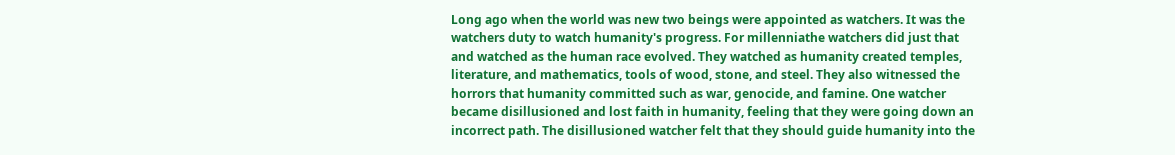Long ago when the world was new two beings were appointed as watchers. It was the watchers duty to watch humanity's progress. For millenniathe watchers did just that and watched as the human race evolved. They watched as humanity created temples, literature, and mathematics, tools of wood, stone, and steel. They also witnessed the horrors that humanity committed such as war, genocide, and famine. One watcher became disillusioned and lost faith in humanity, feeling that they were going down an incorrect path. The disillusioned watcher felt that they should guide humanity into the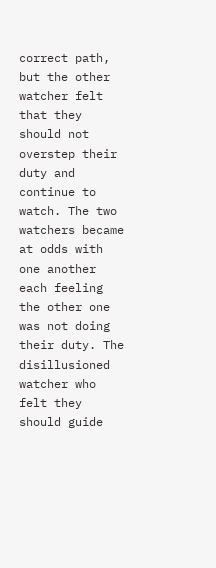correct path, but the other watcher felt that they should not overstep their duty and continue to watch. The two watchers became at odds with one another each feeling the other one was not doing their duty. The disillusioned watcher who felt they should guide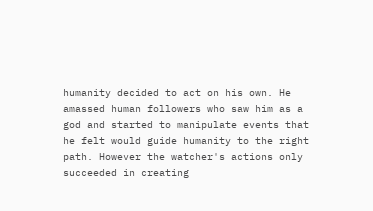humanity decided to act on his own. He amassed human followers who saw him as a god and started to manipulate events that he felt would guide humanity to the right path. However the watcher's actions only succeeded in creating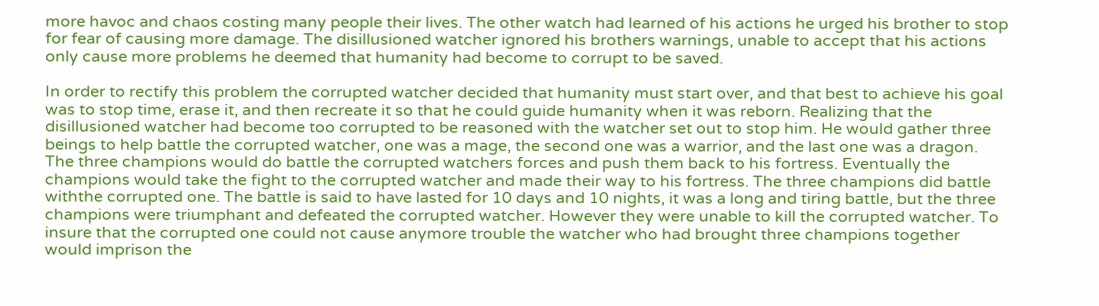more havoc and chaos costing many people their lives. The other watch had learned of his actions he urged his brother to stop for fear of causing more damage. The disillusioned watcher ignored his brothers warnings, unable to accept that his actions only cause more problems he deemed that humanity had become to corrupt to be saved.

In order to rectify this problem the corrupted watcher decided that humanity must start over, and that best to achieve his goal was to stop time, erase it, and then recreate it so that he could guide humanity when it was reborn. Realizing that the disillusioned watcher had become too corrupted to be reasoned with the watcher set out to stop him. He would gather three beings to help battle the corrupted watcher, one was a mage, the second one was a warrior, and the last one was a dragon. The three champions would do battle the corrupted watchers forces and push them back to his fortress. Eventually the champions would take the fight to the corrupted watcher and made their way to his fortress. The three champions did battle withthe corrupted one. The battle is said to have lasted for 10 days and 10 nights, it was a long and tiring battle, but the three champions were triumphant and defeated the corrupted watcher. However they were unable to kill the corrupted watcher. To insure that the corrupted one could not cause anymore trouble the watcher who had brought three champions together would imprison the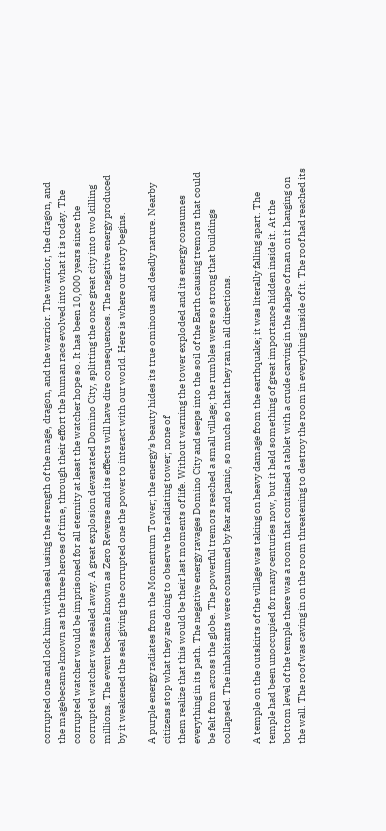corrupted one and lock him witha seal using the strength of the mage, dragon, and the warrior. The warrior, the dragon, and the magebecame known as the three heroes of time, through their effort the human race evolved into what it is today. The corrupted watcher would be imprisoned for all eternity at least the watcher hope so. It has been 10,000 years since the corrupted watcher was sealed away. A great explosion devastated Domino City, splitting the once great city into two killing millions. The event became known as Zero Reverse and its effects will have dire consequences. The negative energy produced by it weakened the seal giving the corrupted one the power to interact with our world. Here is where our story begins.

A purple energy radiates from the Momentum Tower; the energy's beauty hides its true ominous and deadly nature. Nearby citizens stop what they are doing to observe the radiating tower; none of
them realize that this would be their last moments of life. Without warning the tower exploded and its energy consumes everything in its path. The negative energy ravages Domino City and seeps into the soil of the Earth causing tremors that could be felt from across the globe. The powerful tremors reached a small village; the rumbles were so strong that buildings collapsed. The inhabitants were consumed by fear and panic, so much so that they ran in all directions.

A temple on the outskirts of the village was taking on heavy damage from the earthquake; it was literally falling apart. The temple had been unoccupied for many centuries now, but it held something of great importance hidden inside it. At the bottom level of the temple there was a room that contained a tablet with a crude carving in the shape of man on it hanging on the wall. The roof was caving in on the room threatening to destroy the room in everything inside of it. The roof had reached its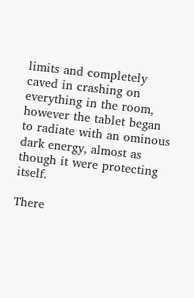limits and completely caved in crashing on everything in the room, however the tablet began to radiate with an ominous dark energy, almost as though it were protecting itself.

There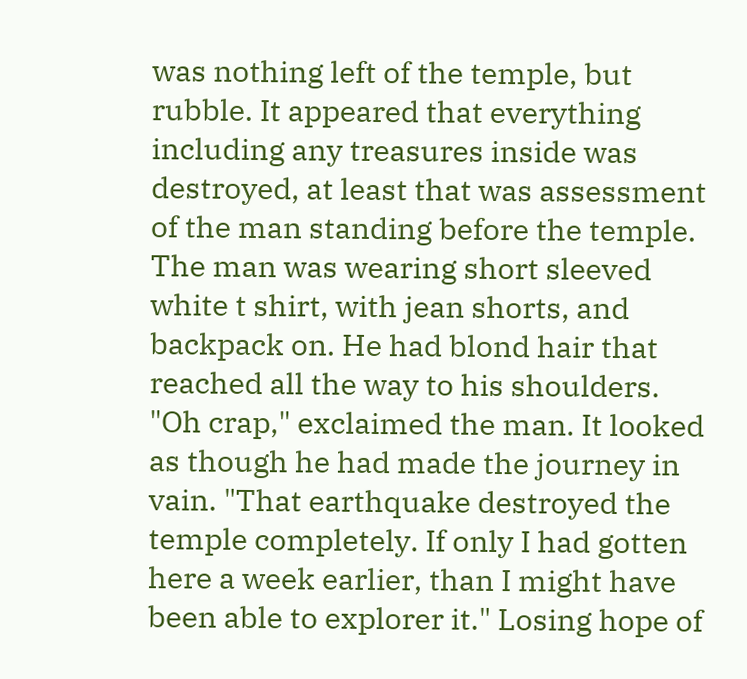was nothing left of the temple, but rubble. It appeared that everything including any treasures inside was destroyed, at least that was assessment of the man standing before the temple. The man was wearing short sleeved white t shirt, with jean shorts, and backpack on. He had blond hair that reached all the way to his shoulders. "Oh crap," exclaimed the man. It looked as though he had made the journey in vain. "That earthquake destroyed the temple completely. If only I had gotten here a week earlier, than I might have been able to explorer it." Losing hope of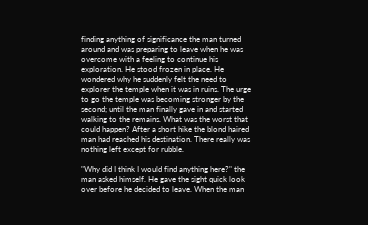finding anything of significance the man turned around and was preparing to leave when he was overcome with a feeling to continue his exploration. He stood frozen in place. He wondered why he suddenly felt the need to explorer the temple when it was in ruins. The urge to go the temple was becoming stronger by the second; until the man finally gave in and started walking to the remains. What was the worst that could happen? After a short hike the blond haired man had reached his destination. There really was nothing left except for rubble.

"Why did I think I would find anything here?" the man asked himself. He gave the sight quick look over before he decided to leave. When the man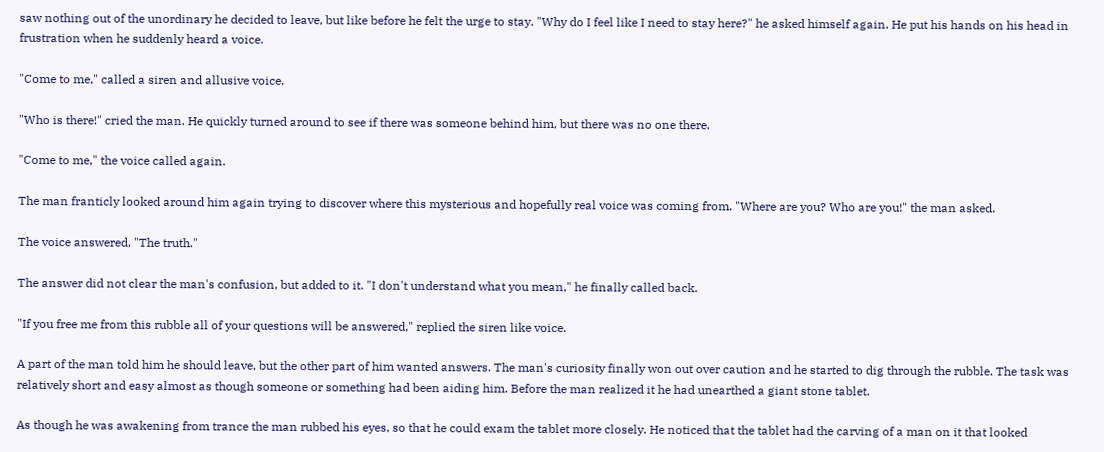saw nothing out of the unordinary he decided to leave, but like before he felt the urge to stay. "Why do I feel like I need to stay here?" he asked himself again. He put his hands on his head in frustration when he suddenly heard a voice.

"Come to me," called a siren and allusive voice.

"Who is there!" cried the man. He quickly turned around to see if there was someone behind him, but there was no one there.

"Come to me," the voice called again.

The man franticly looked around him again trying to discover where this mysterious and hopefully real voice was coming from. "Where are you? Who are you!" the man asked.

The voice answered, "The truth."

The answer did not clear the man's confusion, but added to it. "I don't understand what you mean," he finally called back.

"If you free me from this rubble all of your questions will be answered," replied the siren like voice.

A part of the man told him he should leave, but the other part of him wanted answers. The man's curiosity finally won out over caution and he started to dig through the rubble. The task was relatively short and easy almost as though someone or something had been aiding him. Before the man realized it he had unearthed a giant stone tablet.

As though he was awakening from trance the man rubbed his eyes, so that he could exam the tablet more closely. He noticed that the tablet had the carving of a man on it that looked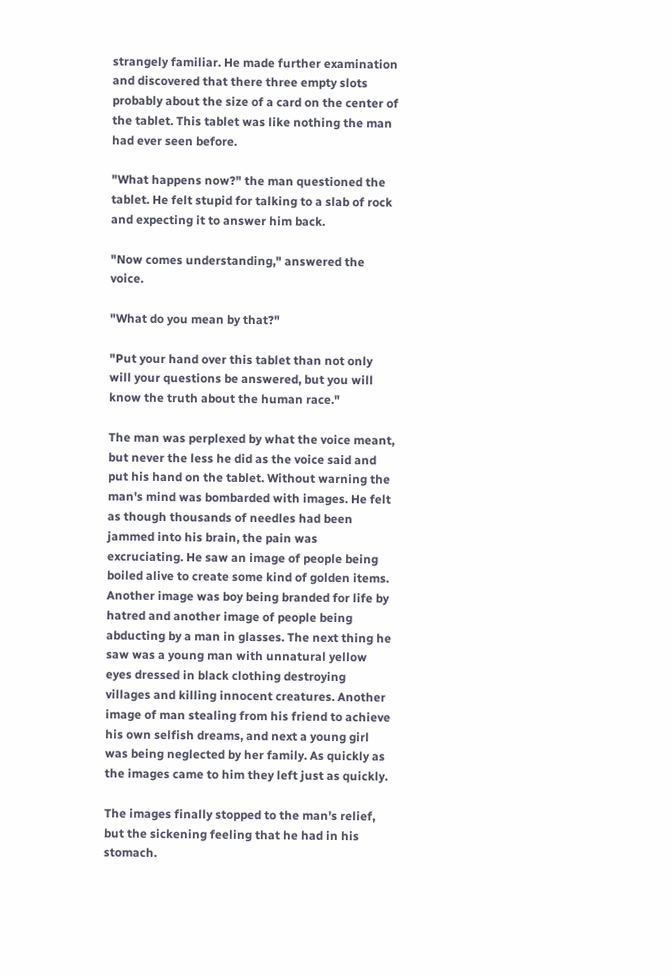strangely familiar. He made further examination and discovered that there three empty slots probably about the size of a card on the center of the tablet. This tablet was like nothing the man had ever seen before.

"What happens now?" the man questioned the tablet. He felt stupid for talking to a slab of rock and expecting it to answer him back.

"Now comes understanding," answered the voice.

"What do you mean by that?"

"Put your hand over this tablet than not only will your questions be answered, but you will know the truth about the human race."

The man was perplexed by what the voice meant, but never the less he did as the voice said and put his hand on the tablet. Without warning the man's mind was bombarded with images. He felt as though thousands of needles had been jammed into his brain, the pain was excruciating. He saw an image of people being boiled alive to create some kind of golden items. Another image was boy being branded for life by hatred and another image of people being abducting by a man in glasses. The next thing he saw was a young man with unnatural yellow eyes dressed in black clothing destroying villages and killing innocent creatures. Another image of man stealing from his friend to achieve his own selfish dreams, and next a young girl was being neglected by her family. As quickly as the images came to him they left just as quickly.

The images finally stopped to the man's relief, but the sickening feeling that he had in his stomach.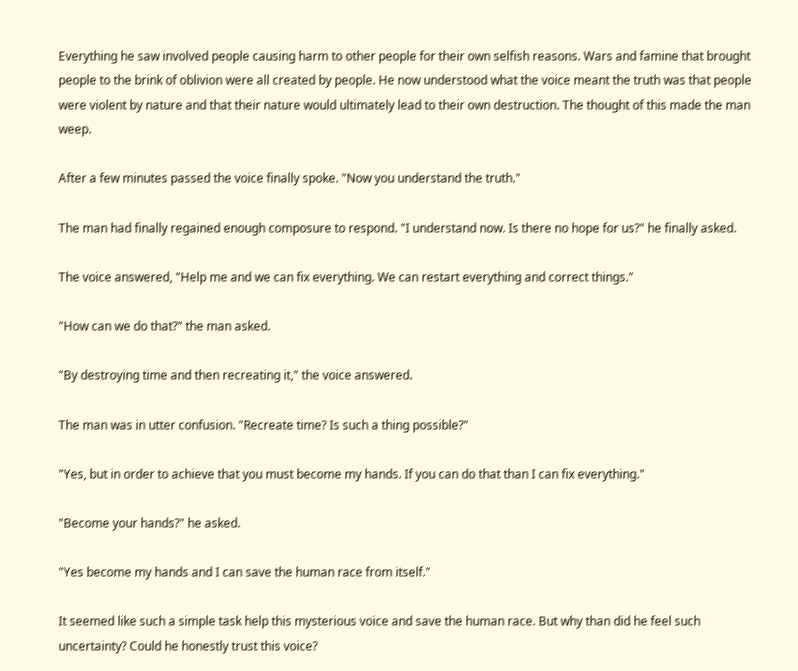Everything he saw involved people causing harm to other people for their own selfish reasons. Wars and famine that brought people to the brink of oblivion were all created by people. He now understood what the voice meant the truth was that people were violent by nature and that their nature would ultimately lead to their own destruction. The thought of this made the man weep.

After a few minutes passed the voice finally spoke. "Now you understand the truth."

The man had finally regained enough composure to respond. "I understand now. Is there no hope for us?" he finally asked.

The voice answered, "Help me and we can fix everything. We can restart everything and correct things."

"How can we do that?" the man asked.

"By destroying time and then recreating it," the voice answered.

The man was in utter confusion. "Recreate time? Is such a thing possible?"

"Yes, but in order to achieve that you must become my hands. If you can do that than I can fix everything."

"Become your hands?" he asked.

"Yes become my hands and I can save the human race from itself."

It seemed like such a simple task help this mysterious voice and save the human race. But why than did he feel such uncertainty? Could he honestly trust this voice?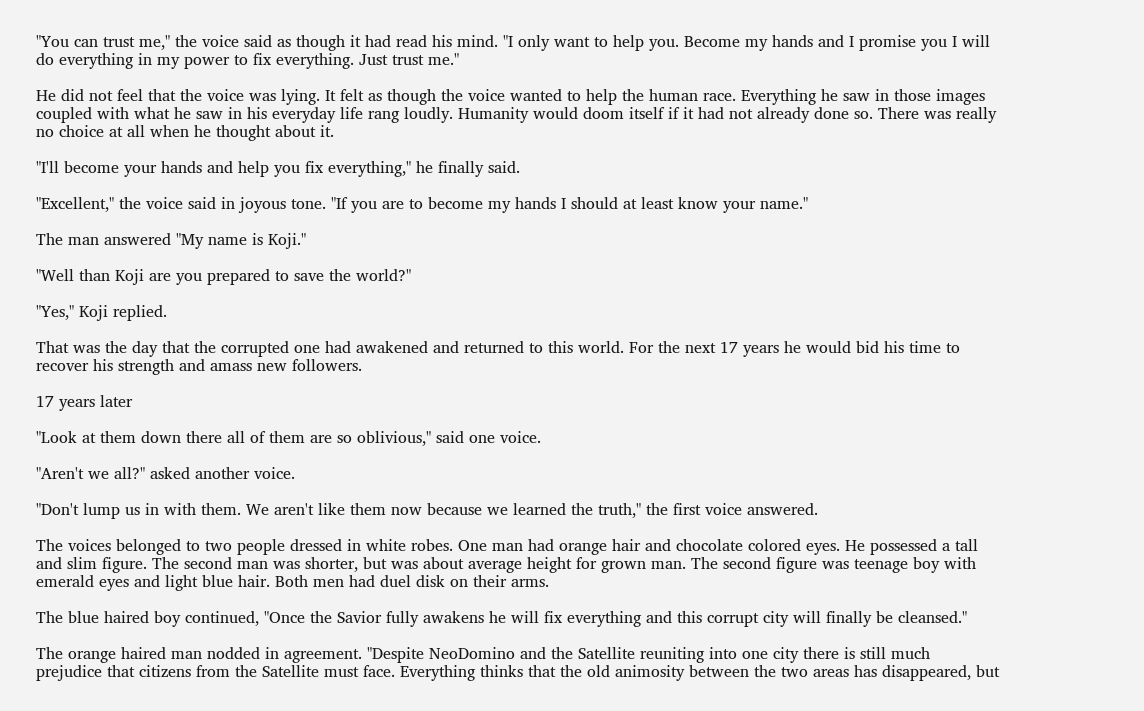"You can trust me," the voice said as though it had read his mind. "I only want to help you. Become my hands and I promise you I will do everything in my power to fix everything. Just trust me."

He did not feel that the voice was lying. It felt as though the voice wanted to help the human race. Everything he saw in those images coupled with what he saw in his everyday life rang loudly. Humanity would doom itself if it had not already done so. There was really no choice at all when he thought about it.

"I'll become your hands and help you fix everything," he finally said.

"Excellent," the voice said in joyous tone. "If you are to become my hands I should at least know your name."

The man answered "My name is Koji."

"Well than Koji are you prepared to save the world?"

"Yes," Koji replied.

That was the day that the corrupted one had awakened and returned to this world. For the next 17 years he would bid his time to recover his strength and amass new followers.

17 years later

"Look at them down there all of them are so oblivious," said one voice.

"Aren't we all?" asked another voice.

"Don't lump us in with them. We aren't like them now because we learned the truth," the first voice answered.

The voices belonged to two people dressed in white robes. One man had orange hair and chocolate colored eyes. He possessed a tall and slim figure. The second man was shorter, but was about average height for grown man. The second figure was teenage boy with emerald eyes and light blue hair. Both men had duel disk on their arms.

The blue haired boy continued, "Once the Savior fully awakens he will fix everything and this corrupt city will finally be cleansed."

The orange haired man nodded in agreement. "Despite NeoDomino and the Satellite reuniting into one city there is still much prejudice that citizens from the Satellite must face. Everything thinks that the old animosity between the two areas has disappeared, but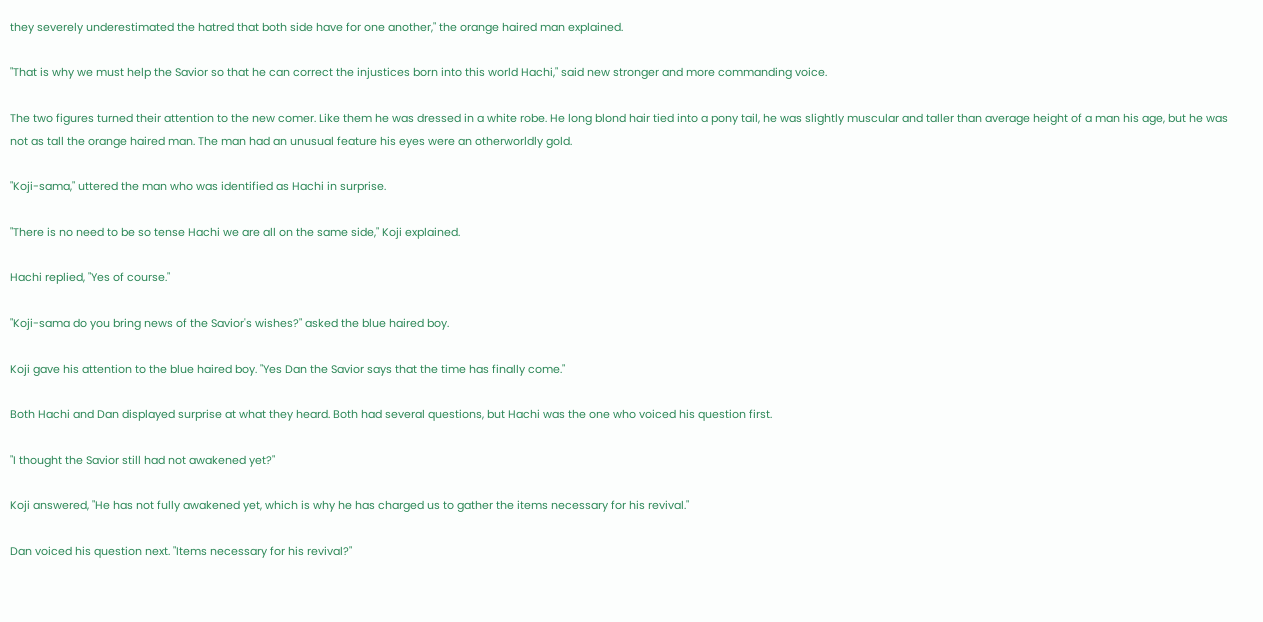they severely underestimated the hatred that both side have for one another," the orange haired man explained.

"That is why we must help the Savior so that he can correct the injustices born into this world Hachi," said new stronger and more commanding voice.

The two figures turned their attention to the new comer. Like them he was dressed in a white robe. He long blond hair tied into a pony tail, he was slightly muscular and taller than average height of a man his age, but he was not as tall the orange haired man. The man had an unusual feature his eyes were an otherworldly gold.

"Koji-sama," uttered the man who was identified as Hachi in surprise.

"There is no need to be so tense Hachi we are all on the same side," Koji explained.

Hachi replied, "Yes of course."

"Koji-sama do you bring news of the Savior's wishes?" asked the blue haired boy.

Koji gave his attention to the blue haired boy. "Yes Dan the Savior says that the time has finally come."

Both Hachi and Dan displayed surprise at what they heard. Both had several questions, but Hachi was the one who voiced his question first.

"I thought the Savior still had not awakened yet?"

Koji answered, "He has not fully awakened yet, which is why he has charged us to gather the items necessary for his revival."

Dan voiced his question next. "Items necessary for his revival?"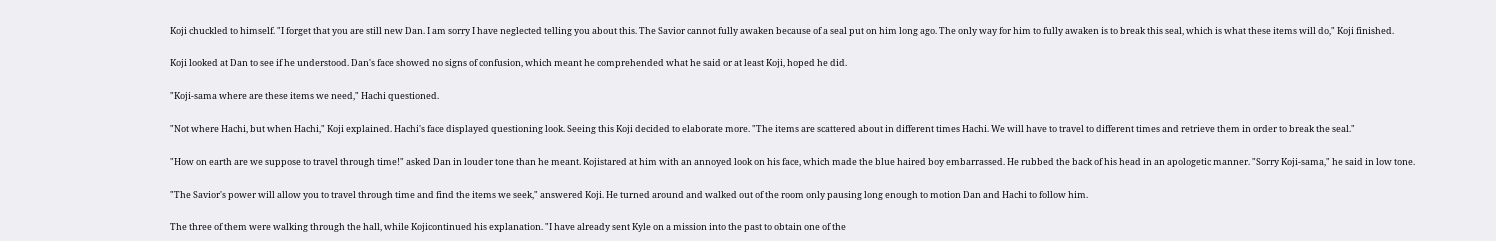Koji chuckled to himself. "I forget that you are still new Dan. I am sorry I have neglected telling you about this. The Savior cannot fully awaken because of a seal put on him long ago. The only way for him to fully awaken is to break this seal, which is what these items will do," Koji finished.

Koji looked at Dan to see if he understood. Dan's face showed no signs of confusion, which meant he comprehended what he said or at least Koji, hoped he did.

"Koji-sama where are these items we need," Hachi questioned.

"Not where Hachi, but when Hachi," Koji explained. Hachi's face displayed questioning look. Seeing this Koji decided to elaborate more. "The items are scattered about in different times Hachi. We will have to travel to different times and retrieve them in order to break the seal."

"How on earth are we suppose to travel through time!" asked Dan in louder tone than he meant. Kojistared at him with an annoyed look on his face, which made the blue haired boy embarrassed. He rubbed the back of his head in an apologetic manner. "Sorry Koji-sama," he said in low tone.

"The Savior's power will allow you to travel through time and find the items we seek," answered Koji. He turned around and walked out of the room only pausing long enough to motion Dan and Hachi to follow him.

The three of them were walking through the hall, while Kojicontinued his explanation. "I have already sent Kyle on a mission into the past to obtain one of the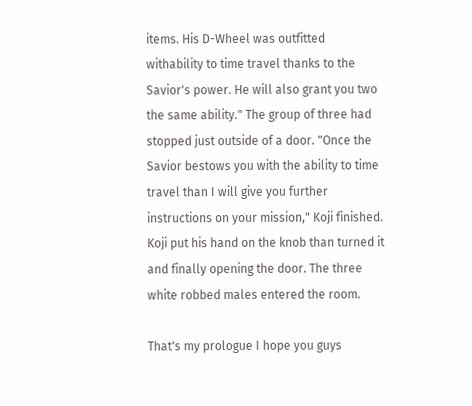items. His D-Wheel was outfitted withability to time travel thanks to the Savior's power. He will also grant you two the same ability." The group of three had stopped just outside of a door. "Once the Savior bestows you with the ability to time travel than I will give you further instructions on your mission," Koji finished. Koji put his hand on the knob than turned it and finally opening the door. The three white robbed males entered the room.

That's my prologue I hope you guys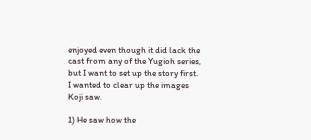enjoyed even though it did lack the cast from any of the Yugioh series, but I want to set up the story first. I wanted to clear up the images Koji saw.

1) He saw how the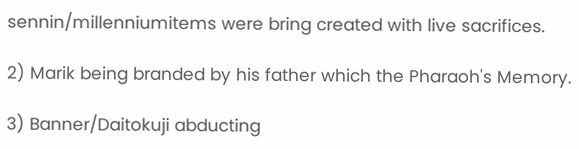sennin/millenniumitems were bring created with live sacrifices.

2) Marik being branded by his father which the Pharaoh's Memory.

3) Banner/Daitokuji abducting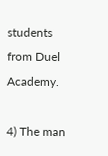students from Duel Academy.

4) The man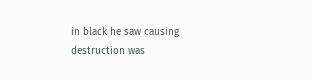in black he saw causing destruction was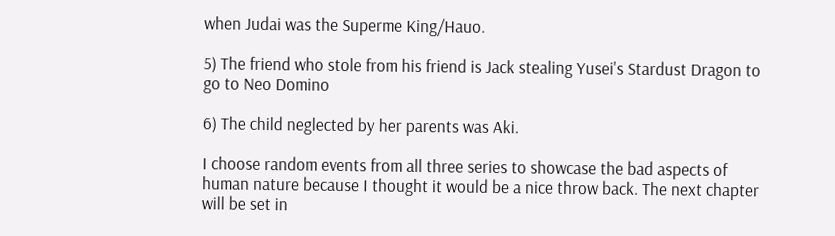when Judai was the Superme King/Hauo.

5) The friend who stole from his friend is Jack stealing Yusei's Stardust Dragon to go to Neo Domino

6) The child neglected by her parents was Aki.

I choose random events from all three series to showcase the bad aspects of human nature because I thought it would be a nice throw back. The next chapter will be set in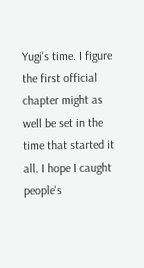Yugi's time. I figure the first official chapter might as well be set in the time that started it all. I hope I caught people's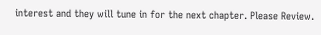interest and they will tune in for the next chapter. Please Review.